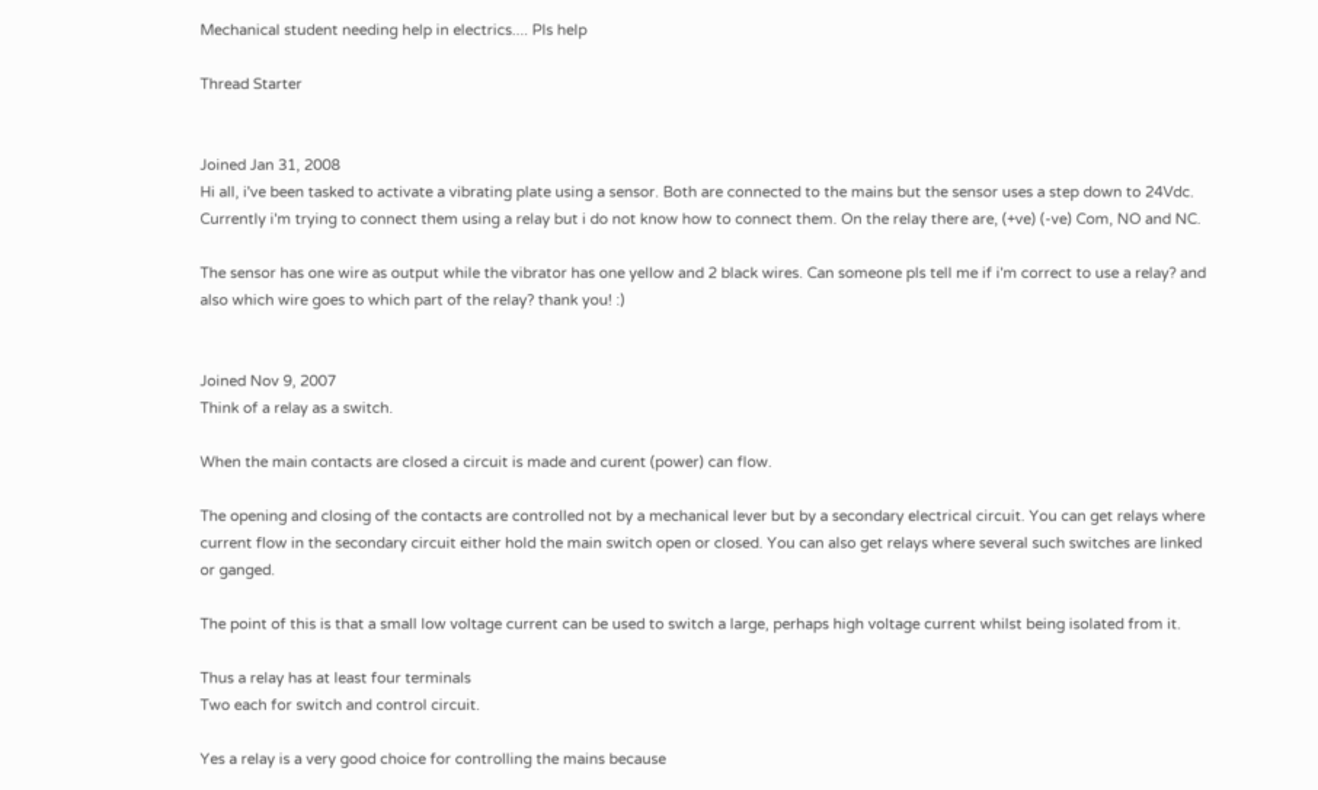Mechanical student needing help in electrics.... Pls help

Thread Starter


Joined Jan 31, 2008
Hi all, i've been tasked to activate a vibrating plate using a sensor. Both are connected to the mains but the sensor uses a step down to 24Vdc. Currently i'm trying to connect them using a relay but i do not know how to connect them. On the relay there are, (+ve) (-ve) Com, NO and NC.

The sensor has one wire as output while the vibrator has one yellow and 2 black wires. Can someone pls tell me if i'm correct to use a relay? and also which wire goes to which part of the relay? thank you! :)


Joined Nov 9, 2007
Think of a relay as a switch.

When the main contacts are closed a circuit is made and curent (power) can flow.

The opening and closing of the contacts are controlled not by a mechanical lever but by a secondary electrical circuit. You can get relays where current flow in the secondary circuit either hold the main switch open or closed. You can also get relays where several such switches are linked or ganged.

The point of this is that a small low voltage current can be used to switch a large, perhaps high voltage current whilst being isolated from it.

Thus a relay has at least four terminals
Two each for switch and control circuit.

Yes a relay is a very good choice for controlling the mains because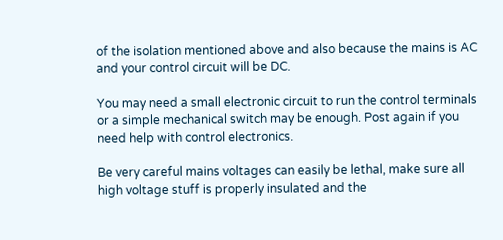of the isolation mentioned above and also because the mains is AC and your control circuit will be DC.

You may need a small electronic circuit to run the control terminals or a simple mechanical switch may be enough. Post again if you need help with control electronics.

Be very careful mains voltages can easily be lethal, make sure all high voltage stuff is properly insulated and the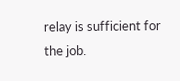relay is sufficient for the job.